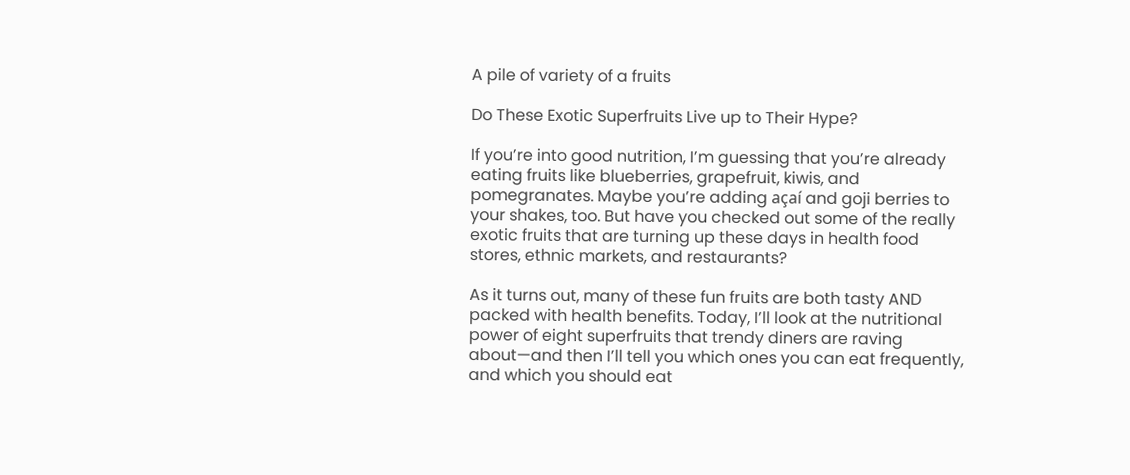A pile of variety of a fruits

Do These Exotic Superfruits Live up to Their Hype?

If you’re into good nutrition, I’m guessing that you’re already eating fruits like blueberries, grapefruit, kiwis, and pomegranates. Maybe you’re adding açaí and goji berries to your shakes, too. But have you checked out some of the really exotic fruits that are turning up these days in health food stores, ethnic markets, and restaurants?

As it turns out, many of these fun fruits are both tasty AND packed with health benefits. Today, I’ll look at the nutritional power of eight superfruits that trendy diners are raving about—and then I’ll tell you which ones you can eat frequently, and which you should eat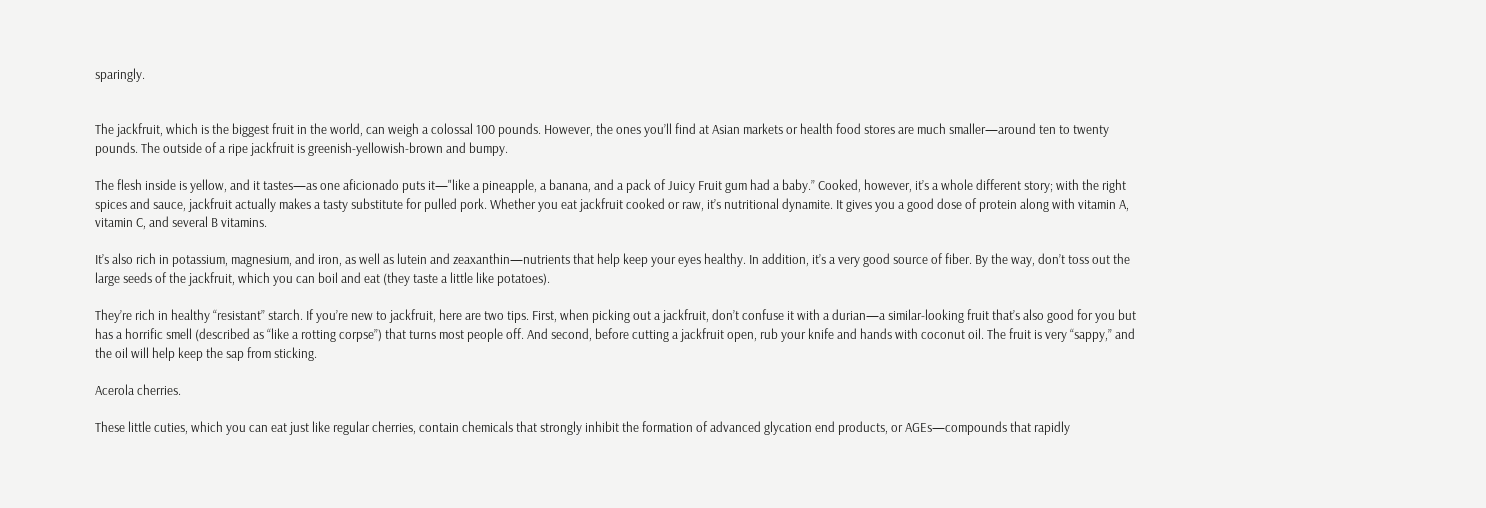sparingly.


The jackfruit, which is the biggest fruit in the world, can weigh a colossal 100 pounds. However, the ones you’ll find at Asian markets or health food stores are much smaller—around ten to twenty pounds. The outside of a ripe jackfruit is greenish-yellowish-brown and bumpy.

The flesh inside is yellow, and it tastes—as one aficionado puts it—"like a pineapple, a banana, and a pack of Juicy Fruit gum had a baby.” Cooked, however, it’s a whole different story; with the right spices and sauce, jackfruit actually makes a tasty substitute for pulled pork. Whether you eat jackfruit cooked or raw, it’s nutritional dynamite. It gives you a good dose of protein along with vitamin A, vitamin C, and several B vitamins.

It’s also rich in potassium, magnesium, and iron, as well as lutein and zeaxanthin—nutrients that help keep your eyes healthy. In addition, it’s a very good source of fiber. By the way, don’t toss out the large seeds of the jackfruit, which you can boil and eat (they taste a little like potatoes).

They’re rich in healthy “resistant” starch. If you’re new to jackfruit, here are two tips. First, when picking out a jackfruit, don’t confuse it with a durian—a similar-looking fruit that’s also good for you but has a horrific smell (described as “like a rotting corpse”) that turns most people off. And second, before cutting a jackfruit open, rub your knife and hands with coconut oil. The fruit is very “sappy,” and the oil will help keep the sap from sticking.

Acerola cherries.

These little cuties, which you can eat just like regular cherries, contain chemicals that strongly inhibit the formation of advanced glycation end products, or AGEs—compounds that rapidly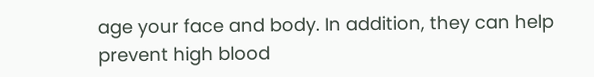age your face and body. In addition, they can help prevent high blood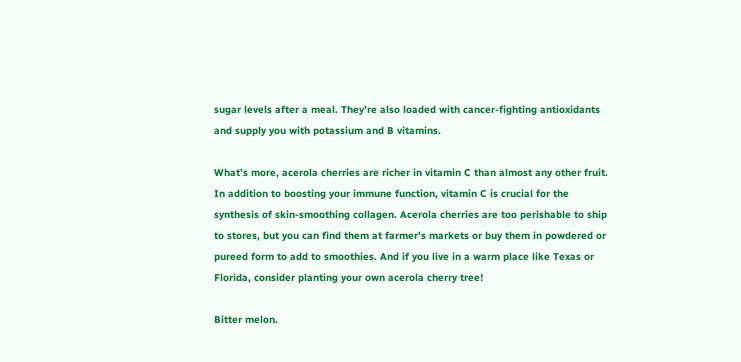sugar levels after a meal. They’re also loaded with cancer-fighting antioxidants and supply you with potassium and B vitamins.

What’s more, acerola cherries are richer in vitamin C than almost any other fruit. In addition to boosting your immune function, vitamin C is crucial for the synthesis of skin-smoothing collagen. Acerola cherries are too perishable to ship to stores, but you can find them at farmer’s markets or buy them in powdered or pureed form to add to smoothies. And if you live in a warm place like Texas or Florida, consider planting your own acerola cherry tree!

Bitter melon.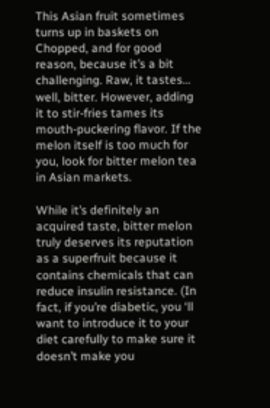This Asian fruit sometimes turns up in baskets on Chopped, and for good reason, because it’s a bit challenging. Raw, it tastes… well, bitter. However, adding it to stir-fries tames its mouth-puckering flavor. If the melon itself is too much for you, look for bitter melon tea in Asian markets.

While it’s definitely an acquired taste, bitter melon truly deserves its reputation as a superfruit because it contains chemicals that can reduce insulin resistance. (In fact, if you’re diabetic, you ‘ll want to introduce it to your diet carefully to make sure it doesn’t make you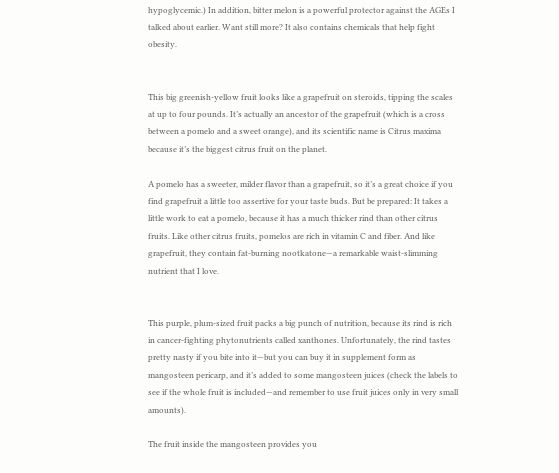hypoglycemic.) In addition, bitter melon is a powerful protector against the AGEs I talked about earlier. Want still more? It also contains chemicals that help fight obesity.


This big greenish-yellow fruit looks like a grapefruit on steroids, tipping the scales at up to four pounds. It’s actually an ancestor of the grapefruit (which is a cross between a pomelo and a sweet orange), and its scientific name is Citrus maxima because it’s the biggest citrus fruit on the planet.

A pomelo has a sweeter, milder flavor than a grapefruit, so it’s a great choice if you find grapefruit a little too assertive for your taste buds. But be prepared: It takes a little work to eat a pomelo, because it has a much thicker rind than other citrus fruits. Like other citrus fruits, pomelos are rich in vitamin C and fiber. And like grapefruit, they contain fat-burning nootkatone—a remarkable waist-slimming nutrient that I love.


This purple, plum-sized fruit packs a big punch of nutrition, because its rind is rich in cancer-fighting phytonutrients called xanthones. Unfortunately, the rind tastes pretty nasty if you bite into it—but you can buy it in supplement form as mangosteen pericarp, and it’s added to some mangosteen juices (check the labels to see if the whole fruit is included—and remember to use fruit juices only in very small amounts).

The fruit inside the mangosteen provides you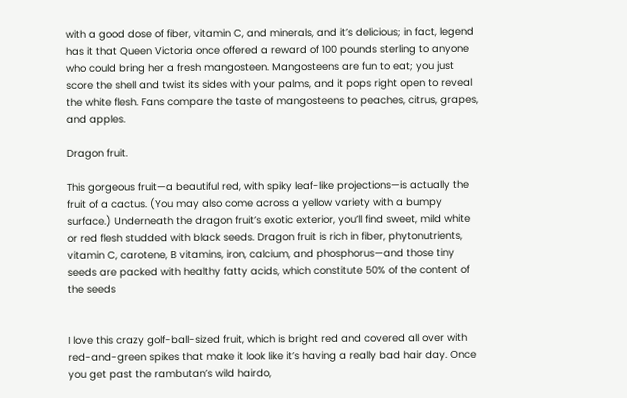with a good dose of fiber, vitamin C, and minerals, and it’s delicious; in fact, legend has it that Queen Victoria once offered a reward of 100 pounds sterling to anyone who could bring her a fresh mangosteen. Mangosteens are fun to eat; you just score the shell and twist its sides with your palms, and it pops right open to reveal the white flesh. Fans compare the taste of mangosteens to peaches, citrus, grapes, and apples.

Dragon fruit.

This gorgeous fruit—a beautiful red, with spiky leaf-like projections—is actually the fruit of a cactus. (You may also come across a yellow variety with a bumpy surface.) Underneath the dragon fruit’s exotic exterior, you’ll find sweet, mild white or red flesh studded with black seeds. Dragon fruit is rich in fiber, phytonutrients, vitamin C, carotene, B vitamins, iron, calcium, and phosphorus—and those tiny seeds are packed with healthy fatty acids, which constitute 50% of the content of the seeds


I love this crazy golf-ball-sized fruit, which is bright red and covered all over with red-and-green spikes that make it look like it’s having a really bad hair day. Once you get past the rambutan’s wild hairdo,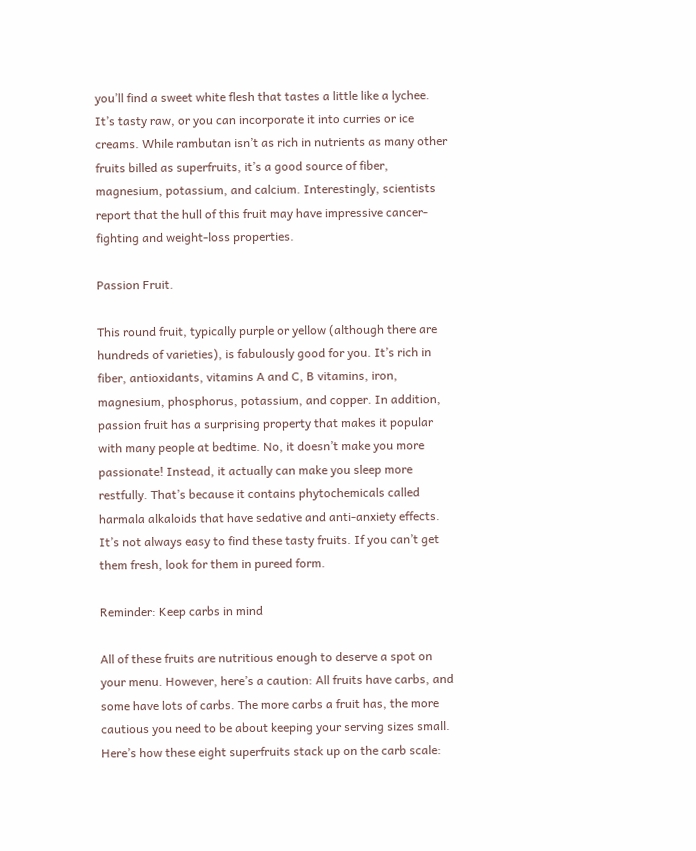you’ll find a sweet white flesh that tastes a little like a lychee. It’s tasty raw, or you can incorporate it into curries or ice creams. While rambutan isn’t as rich in nutrients as many other fruits billed as superfruits, it’s a good source of fiber, magnesium, potassium, and calcium. Interestingly, scientists report that the hull of this fruit may have impressive cancer-fighting and weight-loss properties.

Passion Fruit.

This round fruit, typically purple or yellow (although there are hundreds of varieties), is fabulously good for you. It’s rich in fiber, antioxidants, vitamins A and C, B vitamins, iron, magnesium, phosphorus, potassium, and copper. In addition, passion fruit has a surprising property that makes it popular with many people at bedtime. No, it doesn’t make you more passionate! Instead, it actually can make you sleep more restfully. That’s because it contains phytochemicals called harmala alkaloids that have sedative and anti-anxiety effects. It’s not always easy to find these tasty fruits. If you can’t get them fresh, look for them in pureed form.

Reminder: Keep carbs in mind

All of these fruits are nutritious enough to deserve a spot on your menu. However, here’s a caution: All fruits have carbs, and some have lots of carbs. The more carbs a fruit has, the more cautious you need to be about keeping your serving sizes small. Here’s how these eight superfruits stack up on the carb scale: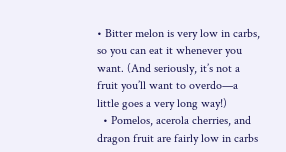• Bitter melon is very low in carbs, so you can eat it whenever you want. (And seriously, it’s not a fruit you’ll want to overdo—a little goes a very long way!)
  • Pomelos, acerola cherries, and dragon fruit are fairly low in carbs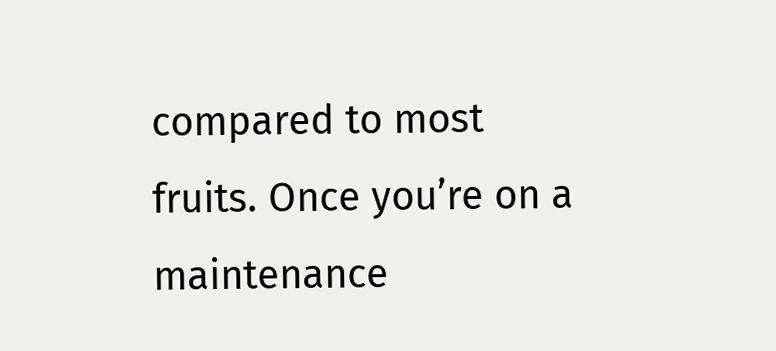compared to most fruits. Once you’re on a maintenance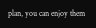plan, you can enjoy them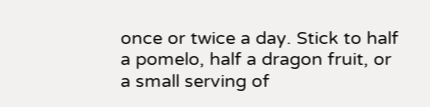once or twice a day. Stick to half a pomelo, half a dragon fruit, or a small serving of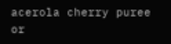acerola cherry puree or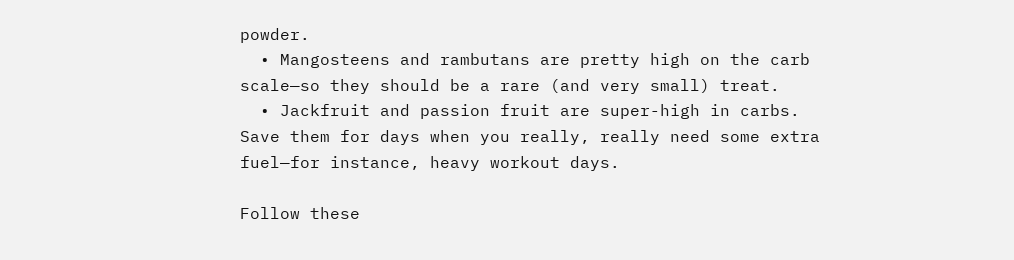powder.
  • Mangosteens and rambutans are pretty high on the carb scale—so they should be a rare (and very small) treat.
  • Jackfruit and passion fruit are super-high in carbs. Save them for days when you really, really need some extra fuel—for instance, heavy workout days.

Follow these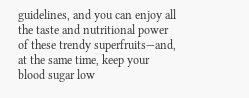guidelines, and you can enjoy all the taste and nutritional power of these trendy superfruits—and, at the same time, keep your blood sugar low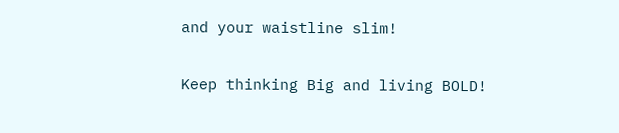and your waistline slim!

Keep thinking Big and living BOLD!